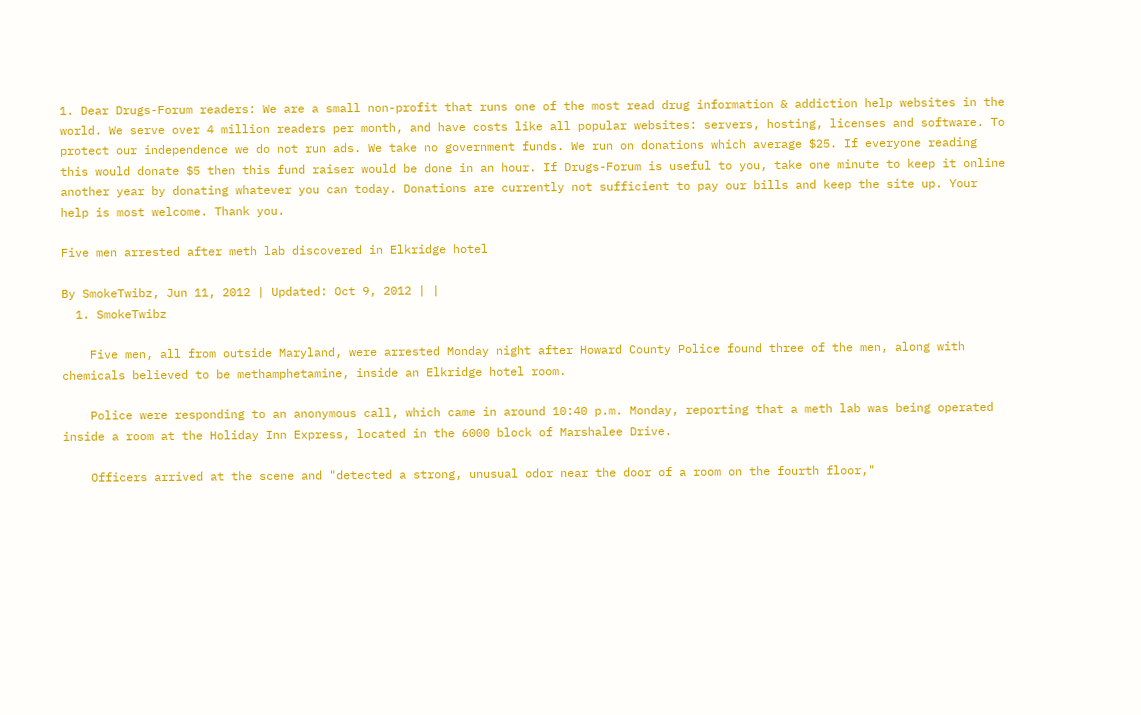1. Dear Drugs-Forum readers: We are a small non-profit that runs one of the most read drug information & addiction help websites in the world. We serve over 4 million readers per month, and have costs like all popular websites: servers, hosting, licenses and software. To protect our independence we do not run ads. We take no government funds. We run on donations which average $25. If everyone reading this would donate $5 then this fund raiser would be done in an hour. If Drugs-Forum is useful to you, take one minute to keep it online another year by donating whatever you can today. Donations are currently not sufficient to pay our bills and keep the site up. Your help is most welcome. Thank you.

Five men arrested after meth lab discovered in Elkridge hotel

By SmokeTwibz, Jun 11, 2012 | Updated: Oct 9, 2012 | |
  1. SmokeTwibz

    Five men, all from outside Maryland, were arrested Monday night after Howard County Police found three of the men, along with chemicals believed to be methamphetamine, inside an Elkridge hotel room.

    Police were responding to an anonymous call, which came in around 10:40 p.m. Monday, reporting that a meth lab was being operated inside a room at the Holiday Inn Express, located in the 6000 block of Marshalee Drive.

    Officers arrived at the scene and "detected a strong, unusual odor near the door of a room on the fourth floor,"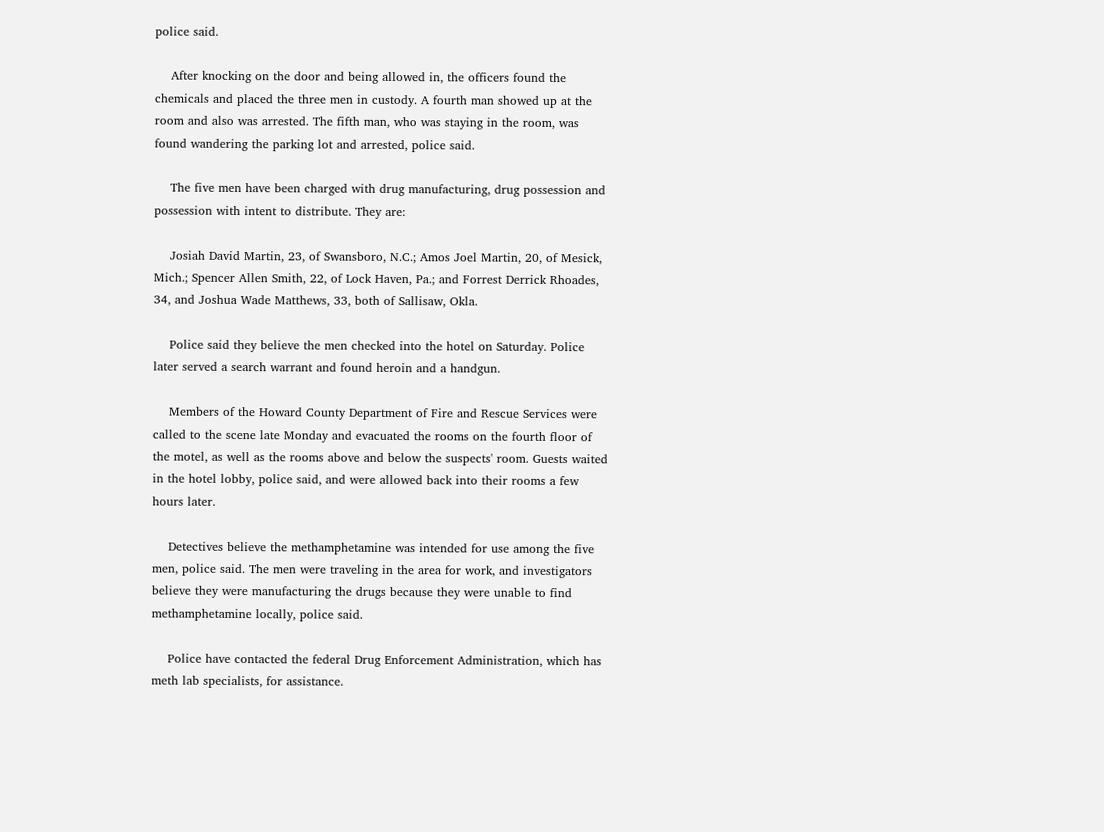police said.

    After knocking on the door and being allowed in, the officers found the chemicals and placed the three men in custody. A fourth man showed up at the room and also was arrested. The fifth man, who was staying in the room, was found wandering the parking lot and arrested, police said.

    The five men have been charged with drug manufacturing, drug possession and possession with intent to distribute. They are:

    Josiah David Martin, 23, of Swansboro, N.C.; Amos Joel Martin, 20, of Mesick, Mich.; Spencer Allen Smith, 22, of Lock Haven, Pa.; and Forrest Derrick Rhoades, 34, and Joshua Wade Matthews, 33, both of Sallisaw, Okla.

    Police said they believe the men checked into the hotel on Saturday. Police later served a search warrant and found heroin and a handgun.

    Members of the Howard County Department of Fire and Rescue Services were called to the scene late Monday and evacuated the rooms on the fourth floor of the motel, as well as the rooms above and below the suspects' room. Guests waited in the hotel lobby, police said, and were allowed back into their rooms a few hours later.

    Detectives believe the methamphetamine was intended for use among the five men, police said. The men were traveling in the area for work, and investigators believe they were manufacturing the drugs because they were unable to find methamphetamine locally, police said.

    Police have contacted the federal Drug Enforcement Administration, which has meth lab specialists, for assistance.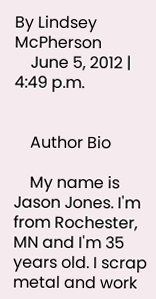By Lindsey McPherson
    June 5, 2012 | 4:49 p.m.


    Author Bio

    My name is Jason Jones. I'm from Rochester, MN and I'm 35 years old. I scrap metal and work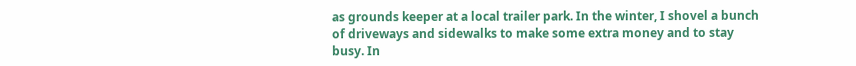as grounds keeper at a local trailer park. In the winter, I shovel a bunch of driveways and sidewalks to make some extra money and to stay busy. In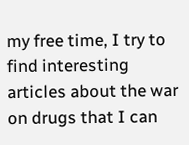my free time, I try to find interesting articles about the war on drugs that I can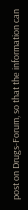post on Drugs-Forum, so that the information can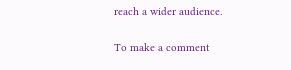reach a wider audience.


To make a comment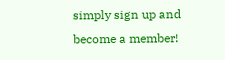simply sign up and become a member!